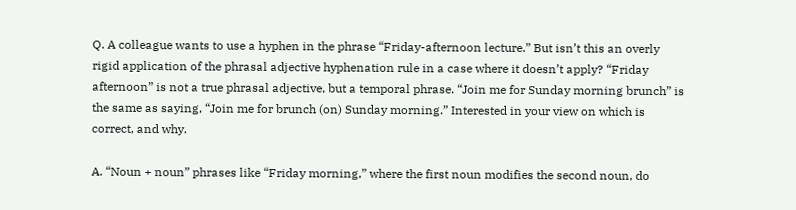Q. A colleague wants to use a hyphen in the phrase “Friday-afternoon lecture.” But isn’t this an overly rigid application of the phrasal adjective hyphenation rule in a case where it doesn’t apply? “Friday afternoon” is not a true phrasal adjective, but a temporal phrase. “Join me for Sunday morning brunch” is the same as saying, “Join me for brunch (on) Sunday morning.” Interested in your view on which is correct, and why.

A. “Noun + noun” phrases like “Friday morning,” where the first noun modifies the second noun, do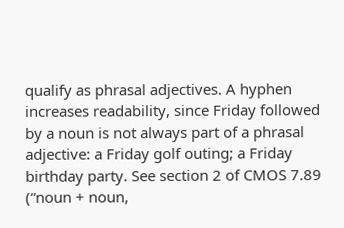qualify as phrasal adjectives. A hyphen increases readability, since Friday followed by a noun is not always part of a phrasal adjective: a Friday golf outing; a Friday birthday party. See section 2 of CMOS 7.89 (“noun + noun,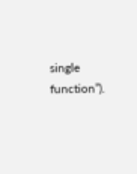single function”).